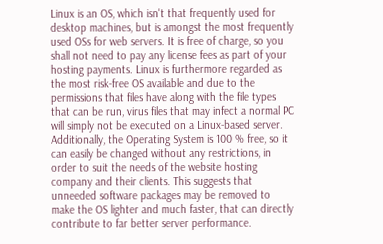Linux is an OS, which isn't that frequently used for desktop machines, but is amongst the most frequently used OSs for web servers. It is free of charge, so you shall not need to pay any license fees as part of your hosting payments. Linux is furthermore regarded as the most risk-free OS available and due to the permissions that files have along with the file types that can be run, virus files that may infect a normal PC will simply not be executed on a Linux-based server. Additionally, the Operating System is 100 % free, so it can easily be changed without any restrictions, in order to suit the needs of the website hosting company and their clients. This suggests that unneeded software packages may be removed to make the OS lighter and much faster, that can directly contribute to far better server performance.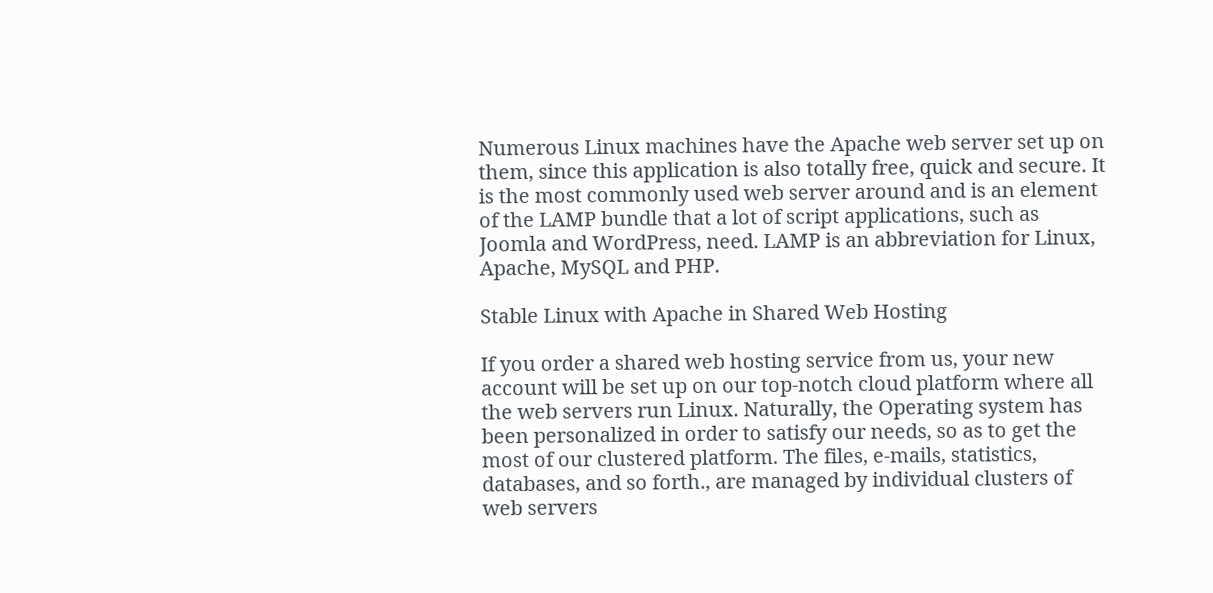Numerous Linux machines have the Apache web server set up on them, since this application is also totally free, quick and secure. It is the most commonly used web server around and is an element of the LAMP bundle that a lot of script applications, such as Joomla and WordPress, need. LAMP is an abbreviation for Linux, Apache, MySQL and PHP.

Stable Linux with Apache in Shared Web Hosting

If you order a shared web hosting service from us, your new account will be set up on our top-notch cloud platform where all the web servers run Linux. Naturally, the Operating system has been personalized in order to satisfy our needs, so as to get the most of our clustered platform. The files, e-mails, statistics, databases, and so forth., are managed by individual clusters of web servers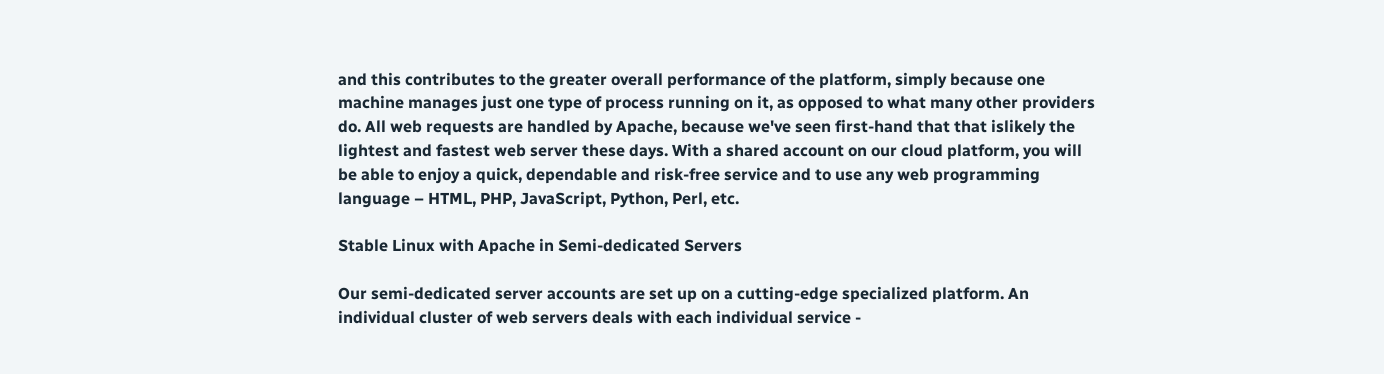and this contributes to the greater overall performance of the platform, simply because one machine manages just one type of process running on it, as opposed to what many other providers do. All web requests are handled by Apache, because we've seen first-hand that that islikely the lightest and fastest web server these days. With a shared account on our cloud platform, you will be able to enjoy a quick, dependable and risk-free service and to use any web programming language – HTML, PHP, JavaScript, Python, Perl, etc.

Stable Linux with Apache in Semi-dedicated Servers

Our semi-dedicated server accounts are set up on a cutting-edge specialized platform. An individual cluster of web servers deals with each individual service -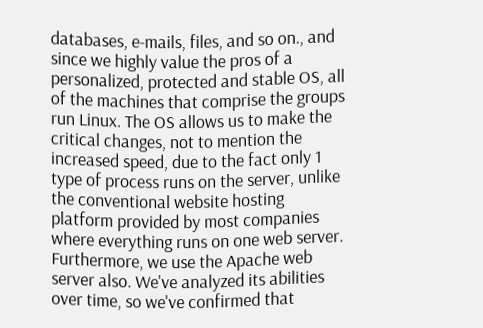databases, e-mails, files, and so on., and since we highly value the pros of a personalized, protected and stable OS, all of the machines that comprise the groups run Linux. The OS allows us to make the critical changes, not to mention the increased speed, due to the fact only 1 type of process runs on the server, unlike the conventional website hosting platform provided by most companies where everything runs on one web server. Furthermore, we use the Apache web server also. We've analyzed its abilities over time, so we've confirmed that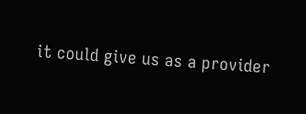it could give us as a provider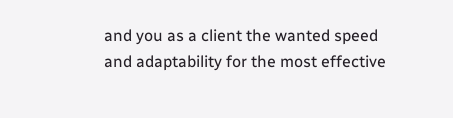and you as a client the wanted speed and adaptability for the most effective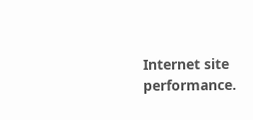Internet site performance.